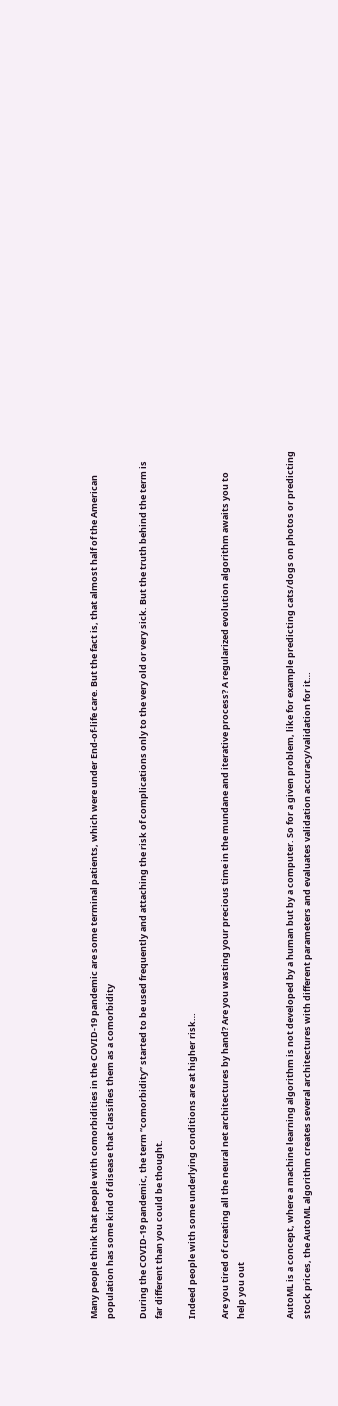Many people think that people with comorbidities in the COVID-19 pandemic are some terminal patients, which were under End-of-life care. But the fact is, that almost half of the American population has some kind of disease that classifies them as a comorbidity

During the COVID-19 pandemic, the term “comorbidity” started to be used frequently and attaching the risk of complications only to the very old or very sick. But the truth behind the term is far different than you could be thought.

Indeed people with some underlying conditions are at higher risk…

Are you tired of creating all the neural net architectures by hand? Are you wasting your precious time in the mundane and iterative process? A regularized evolution algorithm awaits you to help you out


AutoML is a concept, where a machine learning algorithm is not developed by a human but by a computer. So for a given problem, like for example predicting cats/dogs on photos or predicting stock prices, the AutoML algorithm creates several architectures with different parameters and evaluates validation accuracy/validation for it…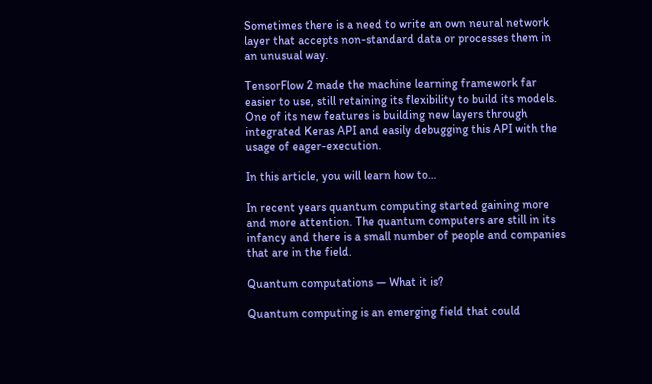Sometimes there is a need to write an own neural network layer that accepts non-standard data or processes them in an unusual way.

TensorFlow 2 made the machine learning framework far easier to use, still retaining its flexibility to build its models. One of its new features is building new layers through integrated Keras API and easily debugging this API with the usage of eager-execution.

In this article, you will learn how to…

In recent years quantum computing started gaining more and more attention. The quantum computers are still in its infancy and there is a small number of people and companies that are in the field.

Quantum computations — What it is?

Quantum computing is an emerging field that could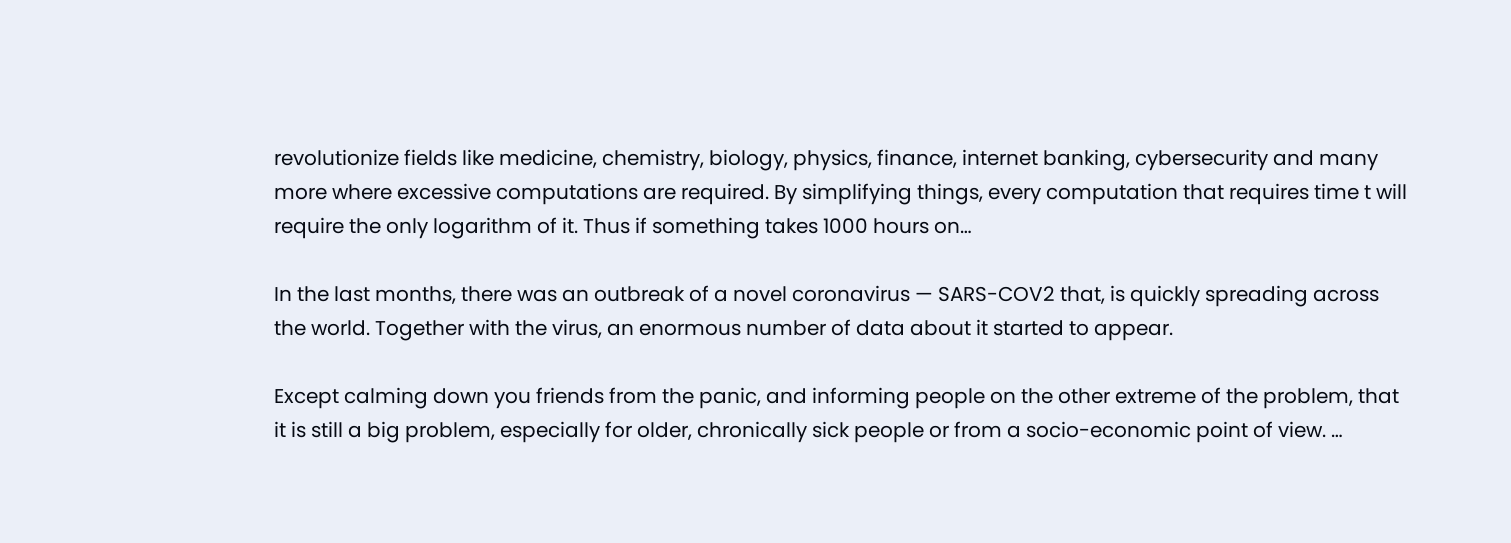revolutionize fields like medicine, chemistry, biology, physics, finance, internet banking, cybersecurity and many more where excessive computations are required. By simplifying things, every computation that requires time t will require the only logarithm of it. Thus if something takes 1000 hours on…

In the last months, there was an outbreak of a novel coronavirus — SARS-COV2 that, is quickly spreading across the world. Together with the virus, an enormous number of data about it started to appear.

Except calming down you friends from the panic, and informing people on the other extreme of the problem, that it is still a big problem, especially for older, chronically sick people or from a socio-economic point of view. …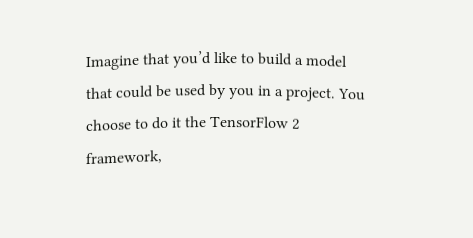Imagine that you’d like to build a model that could be used by you in a project. You choose to do it the TensorFlow 2 framework,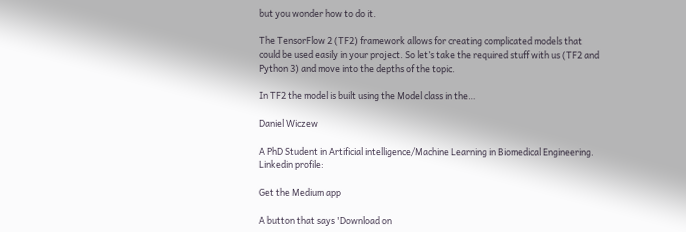but you wonder how to do it.

The TensorFlow 2 (TF2) framework allows for creating complicated models that could be used easily in your project. So let’s take the required stuff with us (TF2 and Python 3) and move into the depths of the topic.

In TF2 the model is built using the Model class in the…

Daniel Wiczew

A PhD Student in Artificial intelligence/Machine Learning in Biomedical Engineering. Linkedin profile:

Get the Medium app

A button that says 'Download on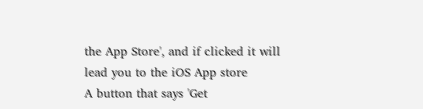the App Store', and if clicked it will lead you to the iOS App store
A button that says 'Get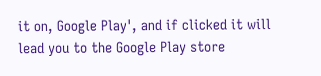it on, Google Play', and if clicked it will lead you to the Google Play store